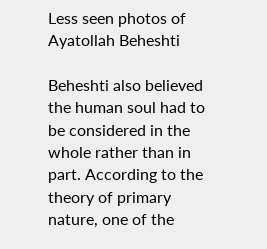Less seen photos of Ayatollah Beheshti

Beheshti also believed the human soul had to be considered in the whole rather than in part. According to the theory of primary nature, one of the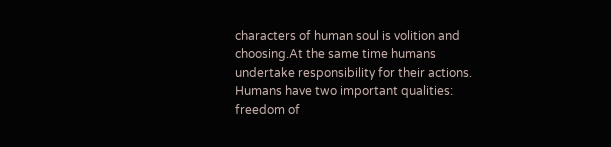characters of human soul is volition and choosing.At the same time humans undertake responsibility for their actions. Humans have two important qualities: freedom of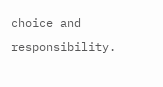choice and responsibility.